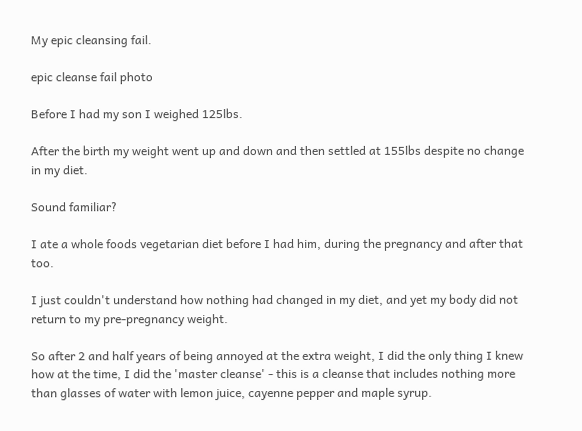My epic cleansing fail.

epic cleanse fail photo

Before I had my son I weighed 125lbs.

After the birth my weight went up and down and then settled at 155lbs despite no change in my diet.

Sound familiar?

I ate a whole foods vegetarian diet before I had him, during the pregnancy and after that too.

I just couldn't understand how nothing had changed in my diet, and yet my body did not return to my pre-pregnancy weight.

So after 2 and half years of being annoyed at the extra weight, I did the only thing I knew how at the time, I did the 'master cleanse' - this is a cleanse that includes nothing more than glasses of water with lemon juice, cayenne pepper and maple syrup.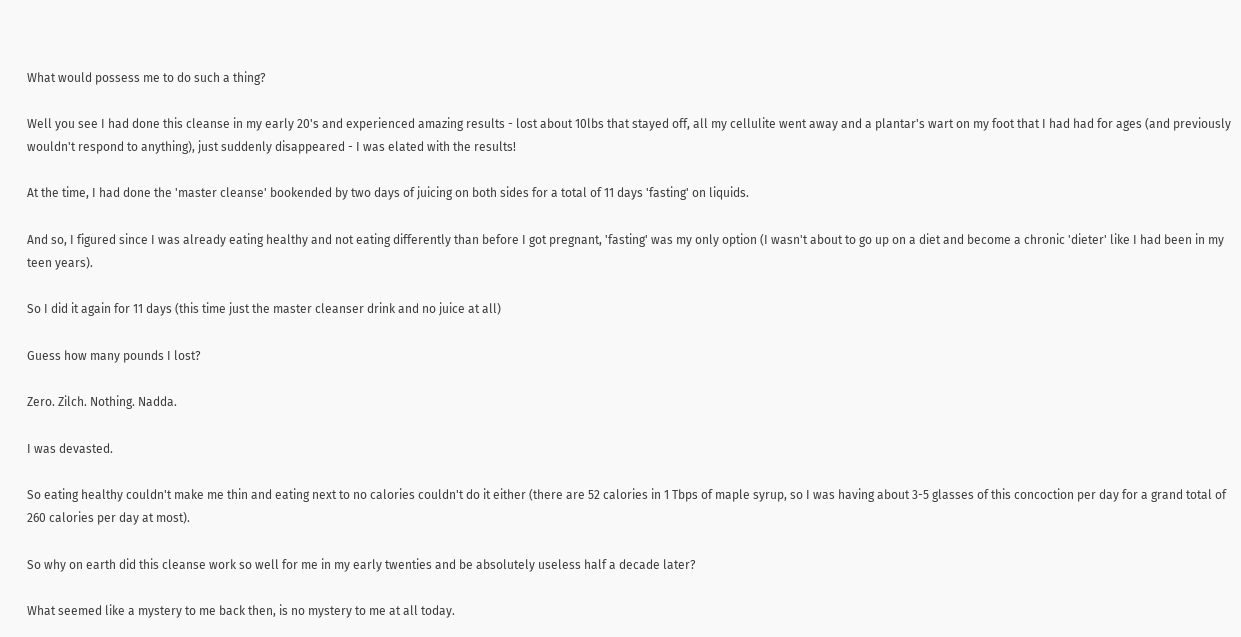What would possess me to do such a thing?

Well you see I had done this cleanse in my early 20's and experienced amazing results - lost about 10lbs that stayed off, all my cellulite went away and a plantar's wart on my foot that I had had for ages (and previously wouldn't respond to anything), just suddenly disappeared - I was elated with the results!

At the time, I had done the 'master cleanse' bookended by two days of juicing on both sides for a total of 11 days 'fasting' on liquids.

And so, I figured since I was already eating healthy and not eating differently than before I got pregnant, 'fasting' was my only option (I wasn't about to go up on a diet and become a chronic 'dieter' like I had been in my teen years).

So I did it again for 11 days (this time just the master cleanser drink and no juice at all)

Guess how many pounds I lost?

Zero. Zilch. Nothing. Nadda.

I was devasted.

So eating healthy couldn't make me thin and eating next to no calories couldn't do it either (there are 52 calories in 1 Tbps of maple syrup, so I was having about 3-5 glasses of this concoction per day for a grand total of 260 calories per day at most).

So why on earth did this cleanse work so well for me in my early twenties and be absolutely useless half a decade later?

What seemed like a mystery to me back then, is no mystery to me at all today.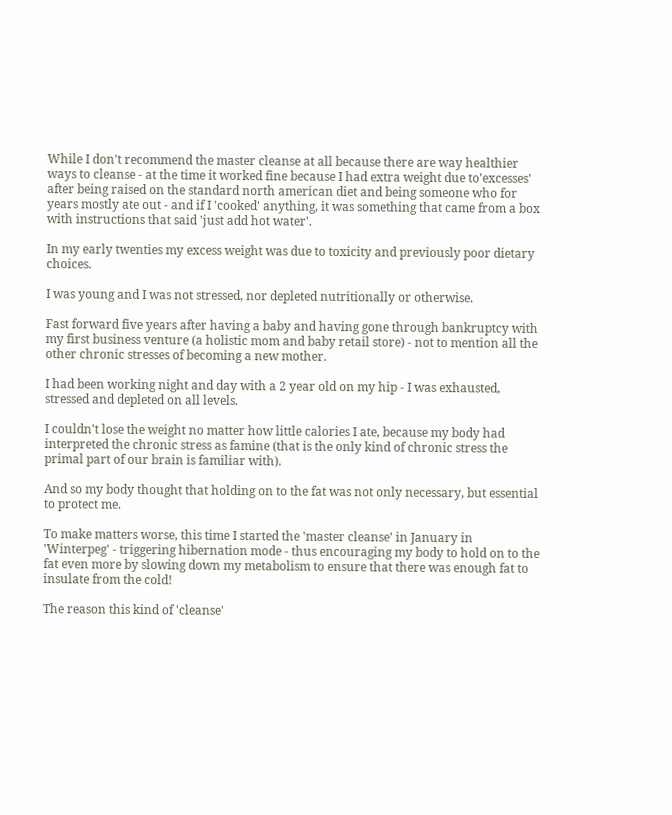While I don't recommend the master cleanse at all because there are way healthier ways to cleanse - at the time it worked fine because I had extra weight due to'excesses' after being raised on the standard north american diet and being someone who for years mostly ate out - and if I 'cooked' anything, it was something that came from a box with instructions that said 'just add hot water'.

In my early twenties my excess weight was due to toxicity and previously poor dietary choices.

I was young and I was not stressed, nor depleted nutritionally or otherwise.

Fast forward five years after having a baby and having gone through bankruptcy with my first business venture (a holistic mom and baby retail store) - not to mention all the other chronic stresses of becoming a new mother.

I had been working night and day with a 2 year old on my hip - I was exhausted, stressed and depleted on all levels.

I couldn't lose the weight no matter how little calories I ate, because my body had interpreted the chronic stress as famine (that is the only kind of chronic stress the primal part of our brain is familiar with).

And so my body thought that holding on to the fat was not only necessary, but essential to protect me.

To make matters worse, this time I started the 'master cleanse' in January in 'Winterpeg' - triggering hibernation mode - thus encouraging my body to hold on to the fat even more by slowing down my metabolism to ensure that there was enough fat to insulate from the cold!

The reason this kind of 'cleanse'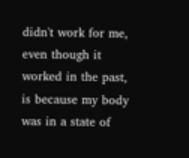didn't work for me, even though it worked in the past, is because my body was in a state of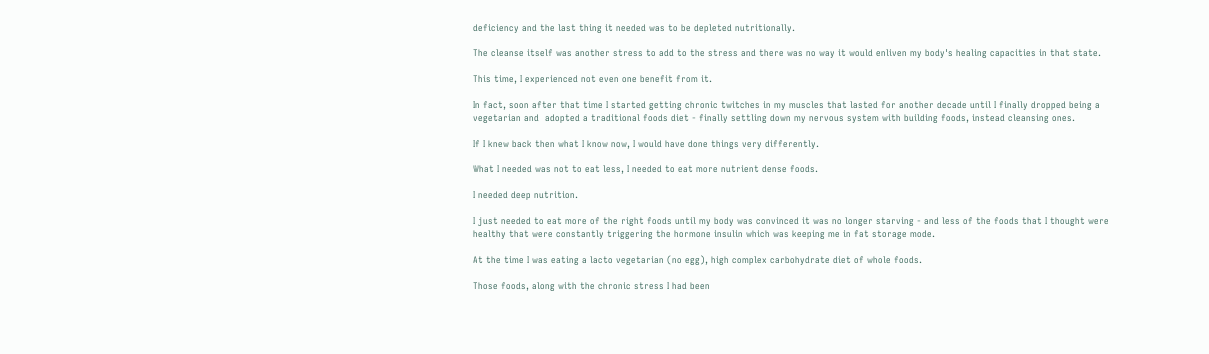deficiency and the last thing it needed was to be depleted nutritionally.

The cleanse itself was another stress to add to the stress and there was no way it would enliven my body's healing capacities in that state.

This time, I experienced not even one benefit from it.

In fact, soon after that time I started getting chronic twitches in my muscles that lasted for another decade until I finally dropped being a vegetarian and  adopted a traditional foods diet - finally settling down my nervous system with building foods, instead cleansing ones.

If I knew back then what I know now, I would have done things very differently.

What I needed was not to eat less, I needed to eat more nutrient dense foods.

I needed deep nutrition.

I just needed to eat more of the right foods until my body was convinced it was no longer starving - and less of the foods that I thought were healthy that were constantly triggering the hormone insulin which was keeping me in fat storage mode.

At the time I was eating a lacto vegetarian (no egg), high complex carbohydrate diet of whole foods.

Those foods, along with the chronic stress I had been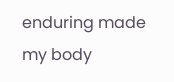enduring made my body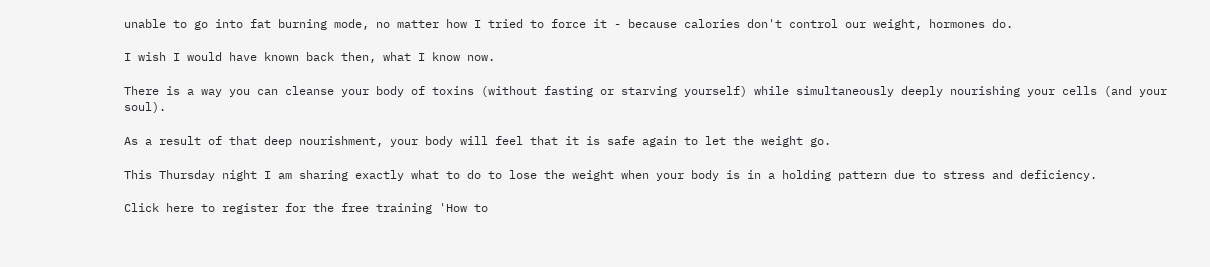unable to go into fat burning mode, no matter how I tried to force it - because calories don't control our weight, hormones do.

I wish I would have known back then, what I know now.

There is a way you can cleanse your body of toxins (without fasting or starving yourself) while simultaneously deeply nourishing your cells (and your soul).

As a result of that deep nourishment, your body will feel that it is safe again to let the weight go.

This Thursday night I am sharing exactly what to do to lose the weight when your body is in a holding pattern due to stress and deficiency.

Click here to register for the free training 'How to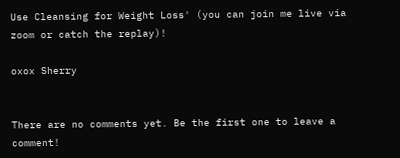Use Cleansing for Weight Loss' (you can join me live via zoom or catch the replay)!

oxox Sherry


There are no comments yet. Be the first one to leave a comment!